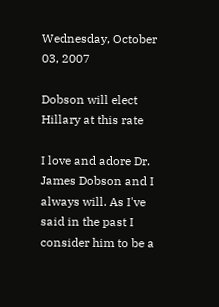Wednesday, October 03, 2007

Dobson will elect Hillary at this rate

I love and adore Dr. James Dobson and I always will. As I've said in the past I consider him to be a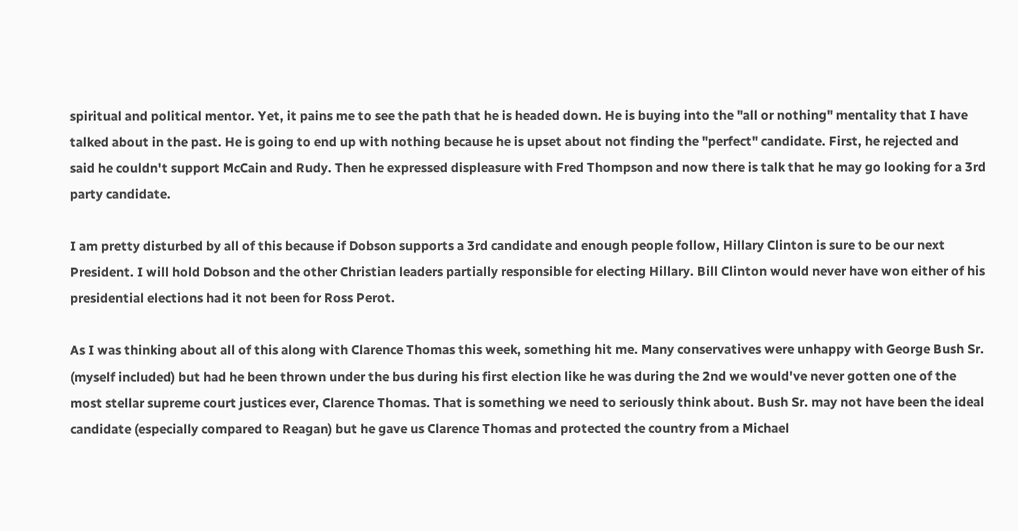spiritual and political mentor. Yet, it pains me to see the path that he is headed down. He is buying into the "all or nothing" mentality that I have talked about in the past. He is going to end up with nothing because he is upset about not finding the "perfect" candidate. First, he rejected and said he couldn't support McCain and Rudy. Then he expressed displeasure with Fred Thompson and now there is talk that he may go looking for a 3rd party candidate.

I am pretty disturbed by all of this because if Dobson supports a 3rd candidate and enough people follow, Hillary Clinton is sure to be our next President. I will hold Dobson and the other Christian leaders partially responsible for electing Hillary. Bill Clinton would never have won either of his presidential elections had it not been for Ross Perot.

As I was thinking about all of this along with Clarence Thomas this week, something hit me. Many conservatives were unhappy with George Bush Sr. (myself included) but had he been thrown under the bus during his first election like he was during the 2nd we would've never gotten one of the most stellar supreme court justices ever, Clarence Thomas. That is something we need to seriously think about. Bush Sr. may not have been the ideal candidate (especially compared to Reagan) but he gave us Clarence Thomas and protected the country from a Michael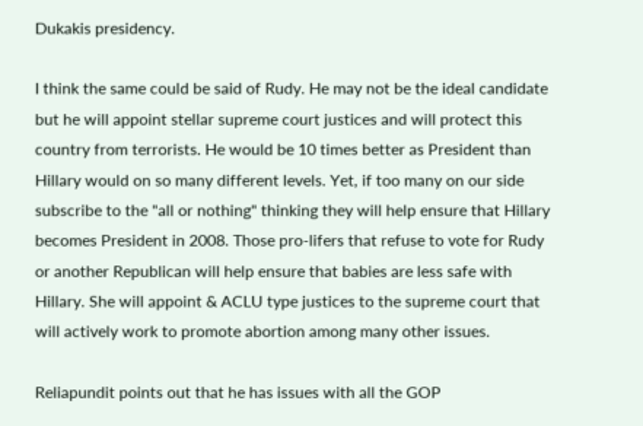Dukakis presidency.

I think the same could be said of Rudy. He may not be the ideal candidate but he will appoint stellar supreme court justices and will protect this country from terrorists. He would be 10 times better as President than Hillary would on so many different levels. Yet, if too many on our side subscribe to the "all or nothing" thinking they will help ensure that Hillary becomes President in 2008. Those pro-lifers that refuse to vote for Rudy or another Republican will help ensure that babies are less safe with Hillary. She will appoint & ACLU type justices to the supreme court that will actively work to promote abortion among many other issues.

Reliapundit points out that he has issues with all the GOP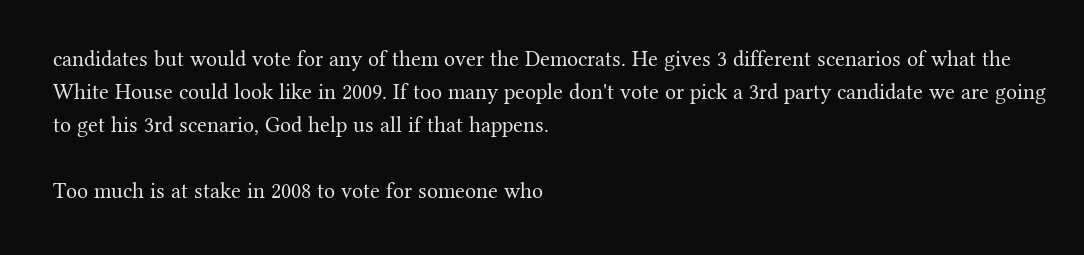candidates but would vote for any of them over the Democrats. He gives 3 different scenarios of what the White House could look like in 2009. If too many people don't vote or pick a 3rd party candidate we are going to get his 3rd scenario, God help us all if that happens.

Too much is at stake in 2008 to vote for someone who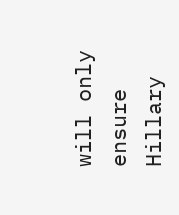will only ensure Hillary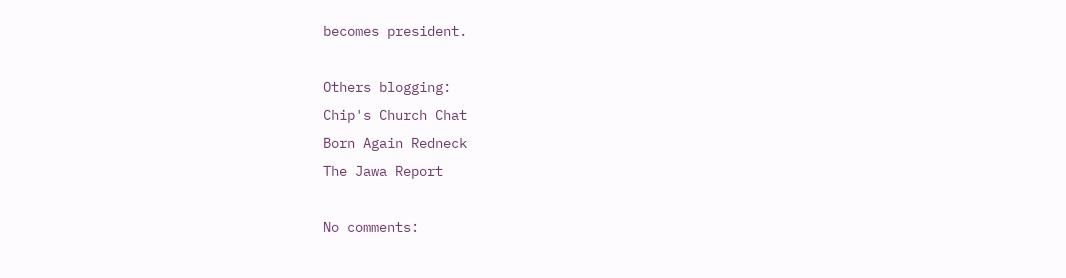becomes president.

Others blogging:
Chip's Church Chat
Born Again Redneck
The Jawa Report

No comments: